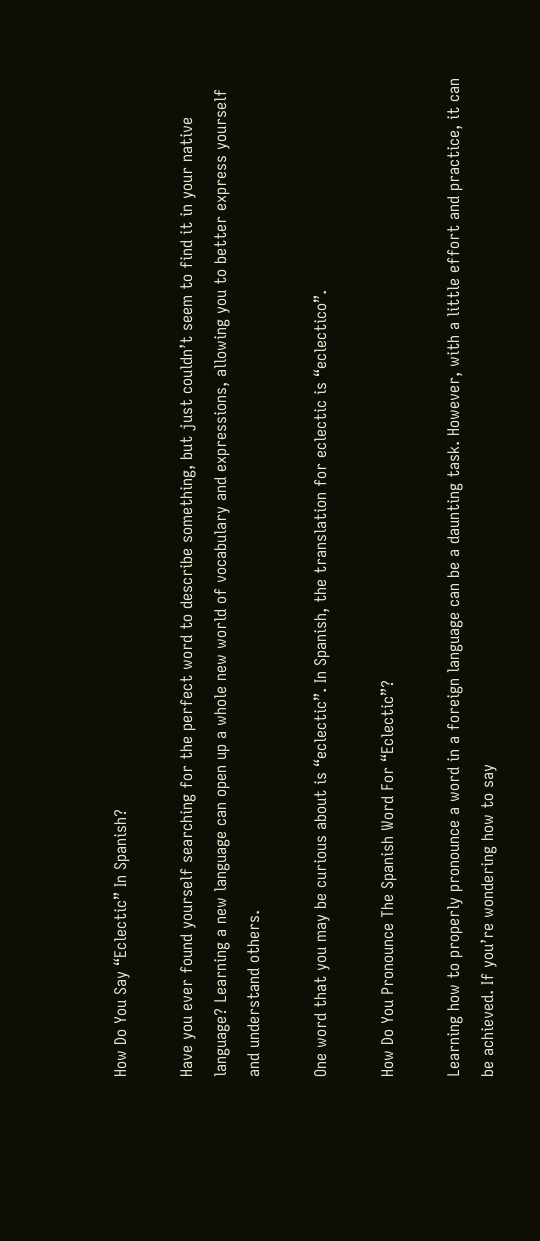How Do You Say “Eclectic” In Spanish?

Have you ever found yourself searching for the perfect word to describe something, but just couldn’t seem to find it in your native language? Learning a new language can open up a whole new world of vocabulary and expressions, allowing you to better express yourself and understand others.

One word that you may be curious about is “eclectic”. In Spanish, the translation for eclectic is “eclectico”.

How Do You Pronounce The Spanish Word For “Eclectic”?

Learning how to properly pronounce a word in a foreign language can be a daunting task. However, with a little effort and practice, it can be achieved. If you’re wondering how to say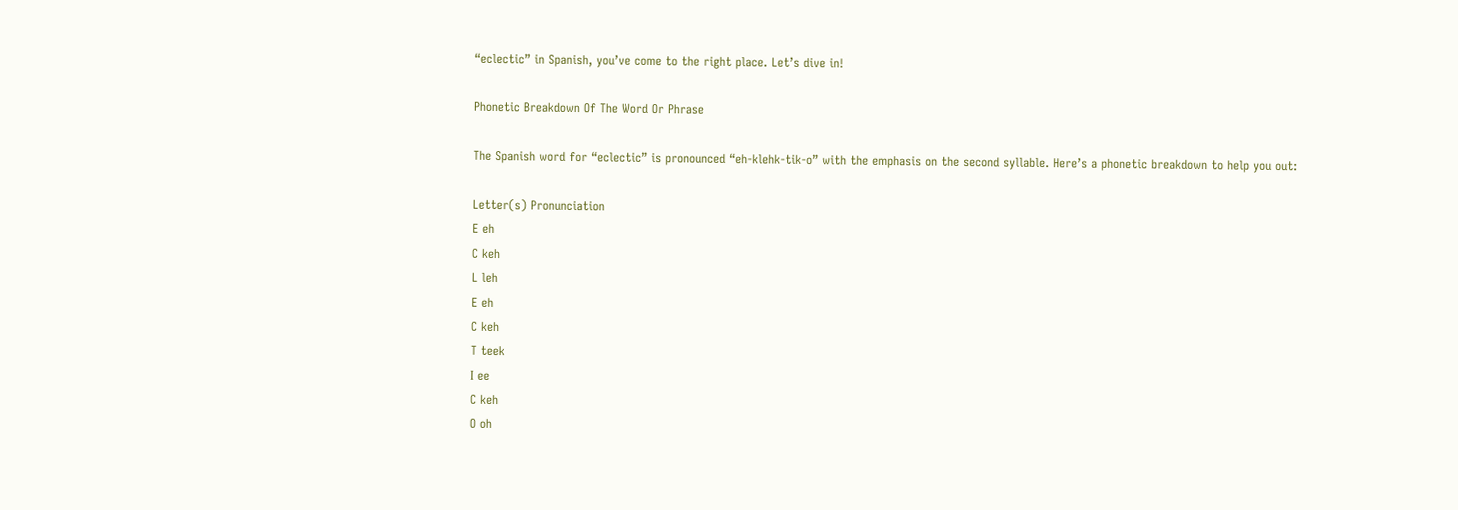“eclectic” in Spanish, you’ve come to the right place. Let’s dive in!

Phonetic Breakdown Of The Word Or Phrase

The Spanish word for “eclectic” is pronounced “eh-klehk-tik-o” with the emphasis on the second syllable. Here’s a phonetic breakdown to help you out:

Letter(s) Pronunciation
E eh
C keh
L leh
E eh
C keh
T teek
I ee
C keh
O oh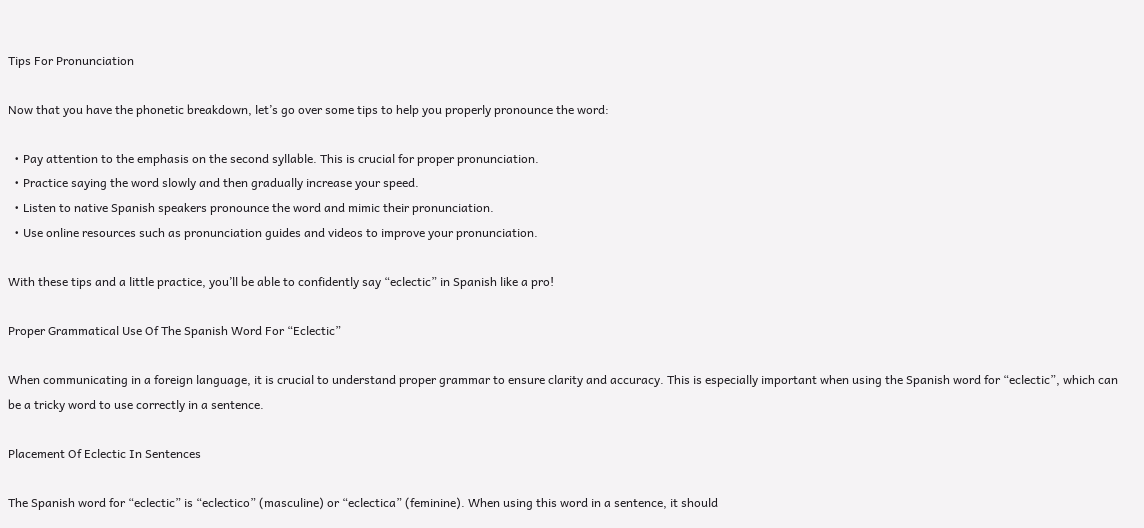Tips For Pronunciation

Now that you have the phonetic breakdown, let’s go over some tips to help you properly pronounce the word:

  • Pay attention to the emphasis on the second syllable. This is crucial for proper pronunciation.
  • Practice saying the word slowly and then gradually increase your speed.
  • Listen to native Spanish speakers pronounce the word and mimic their pronunciation.
  • Use online resources such as pronunciation guides and videos to improve your pronunciation.

With these tips and a little practice, you’ll be able to confidently say “eclectic” in Spanish like a pro!

Proper Grammatical Use Of The Spanish Word For “Eclectic”

When communicating in a foreign language, it is crucial to understand proper grammar to ensure clarity and accuracy. This is especially important when using the Spanish word for “eclectic”, which can be a tricky word to use correctly in a sentence.

Placement Of Eclectic In Sentences

The Spanish word for “eclectic” is “eclectico” (masculine) or “eclectica” (feminine). When using this word in a sentence, it should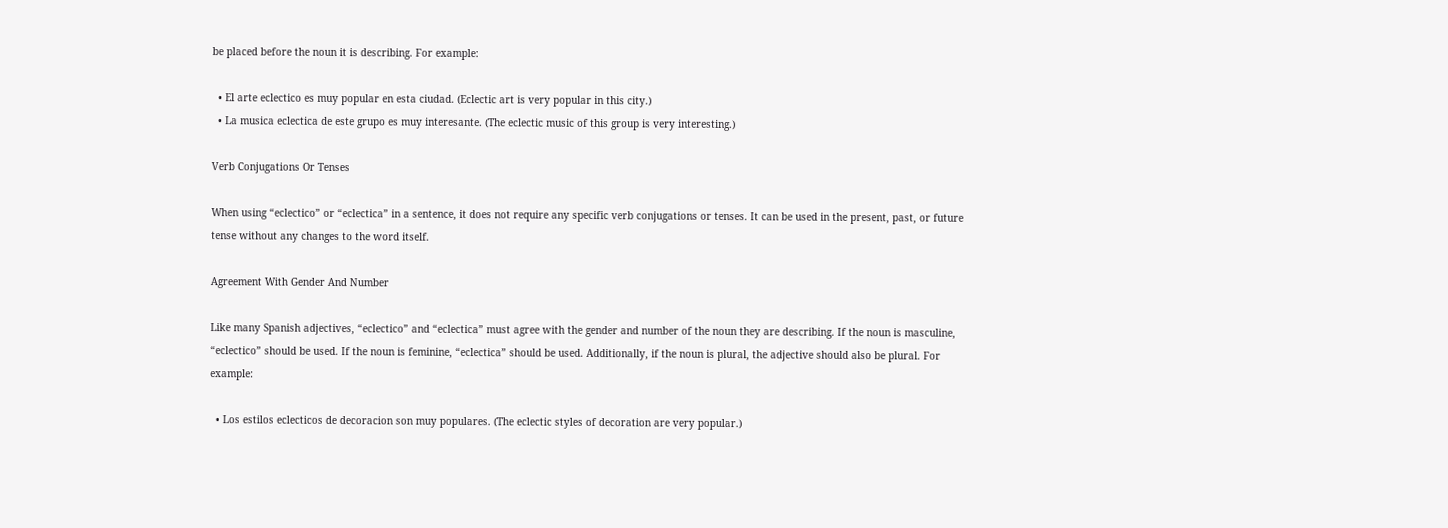be placed before the noun it is describing. For example:

  • El arte eclectico es muy popular en esta ciudad. (Eclectic art is very popular in this city.)
  • La musica eclectica de este grupo es muy interesante. (The eclectic music of this group is very interesting.)

Verb Conjugations Or Tenses

When using “eclectico” or “eclectica” in a sentence, it does not require any specific verb conjugations or tenses. It can be used in the present, past, or future tense without any changes to the word itself.

Agreement With Gender And Number

Like many Spanish adjectives, “eclectico” and “eclectica” must agree with the gender and number of the noun they are describing. If the noun is masculine, “eclectico” should be used. If the noun is feminine, “eclectica” should be used. Additionally, if the noun is plural, the adjective should also be plural. For example:

  • Los estilos eclecticos de decoracion son muy populares. (The eclectic styles of decoration are very popular.)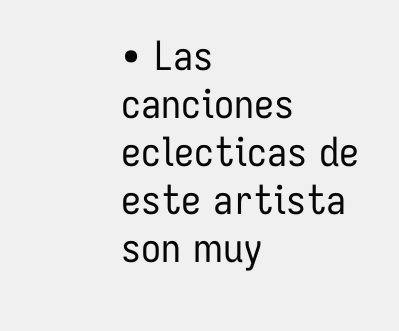• Las canciones eclecticas de este artista son muy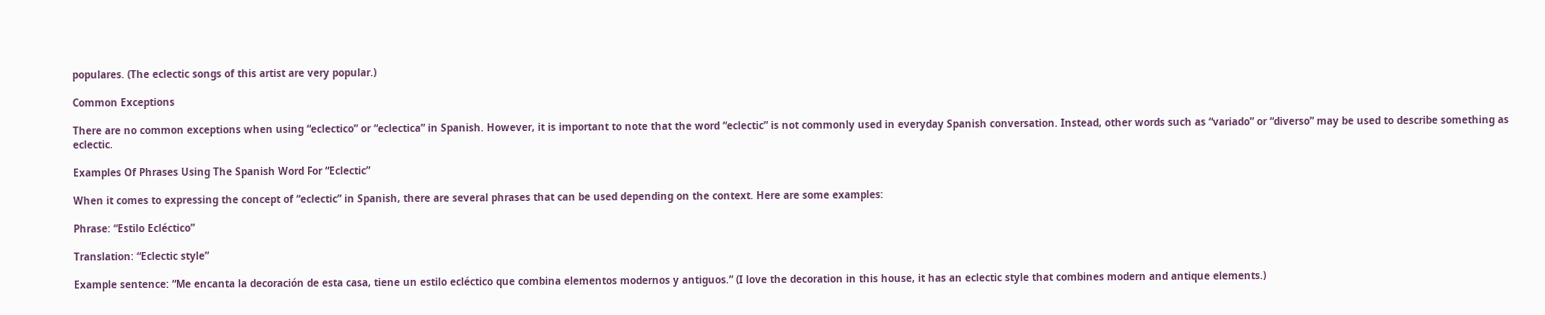populares. (The eclectic songs of this artist are very popular.)

Common Exceptions

There are no common exceptions when using “eclectico” or “eclectica” in Spanish. However, it is important to note that the word “eclectic” is not commonly used in everyday Spanish conversation. Instead, other words such as “variado” or “diverso” may be used to describe something as eclectic.

Examples Of Phrases Using The Spanish Word For “Eclectic”

When it comes to expressing the concept of “eclectic” in Spanish, there are several phrases that can be used depending on the context. Here are some examples:

Phrase: “Estilo Ecléctico”

Translation: “Eclectic style”

Example sentence: “Me encanta la decoración de esta casa, tiene un estilo ecléctico que combina elementos modernos y antiguos.” (I love the decoration in this house, it has an eclectic style that combines modern and antique elements.)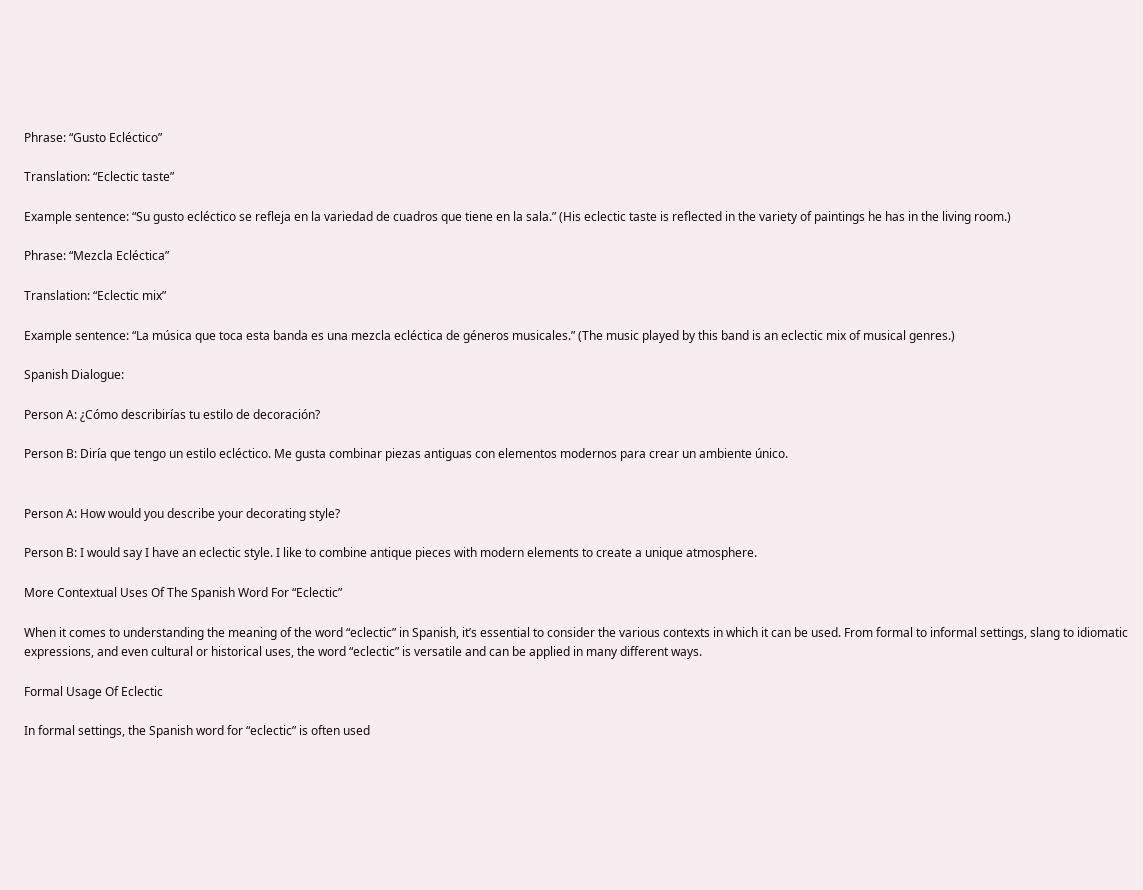Phrase: “Gusto Ecléctico”

Translation: “Eclectic taste”

Example sentence: “Su gusto ecléctico se refleja en la variedad de cuadros que tiene en la sala.” (His eclectic taste is reflected in the variety of paintings he has in the living room.)

Phrase: “Mezcla Ecléctica”

Translation: “Eclectic mix”

Example sentence: “La música que toca esta banda es una mezcla ecléctica de géneros musicales.” (The music played by this band is an eclectic mix of musical genres.)

Spanish Dialogue:

Person A: ¿Cómo describirías tu estilo de decoración?

Person B: Diría que tengo un estilo ecléctico. Me gusta combinar piezas antiguas con elementos modernos para crear un ambiente único.


Person A: How would you describe your decorating style?

Person B: I would say I have an eclectic style. I like to combine antique pieces with modern elements to create a unique atmosphere.

More Contextual Uses Of The Spanish Word For “Eclectic”

When it comes to understanding the meaning of the word “eclectic” in Spanish, it’s essential to consider the various contexts in which it can be used. From formal to informal settings, slang to idiomatic expressions, and even cultural or historical uses, the word “eclectic” is versatile and can be applied in many different ways.

Formal Usage Of Eclectic

In formal settings, the Spanish word for “eclectic” is often used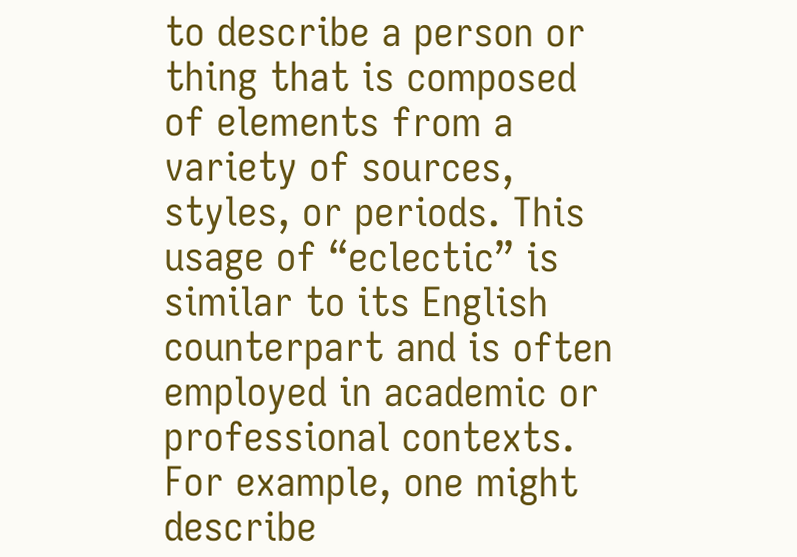to describe a person or thing that is composed of elements from a variety of sources, styles, or periods. This usage of “eclectic” is similar to its English counterpart and is often employed in academic or professional contexts. For example, one might describe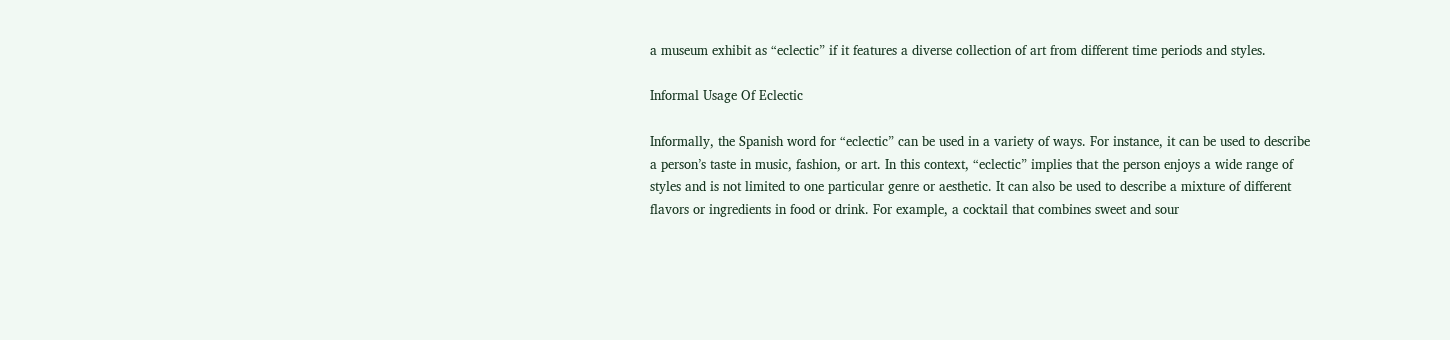a museum exhibit as “eclectic” if it features a diverse collection of art from different time periods and styles.

Informal Usage Of Eclectic

Informally, the Spanish word for “eclectic” can be used in a variety of ways. For instance, it can be used to describe a person’s taste in music, fashion, or art. In this context, “eclectic” implies that the person enjoys a wide range of styles and is not limited to one particular genre or aesthetic. It can also be used to describe a mixture of different flavors or ingredients in food or drink. For example, a cocktail that combines sweet and sour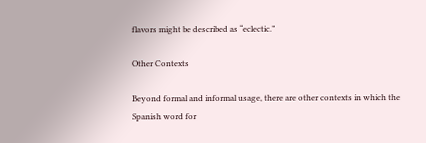flavors might be described as “eclectic.”

Other Contexts

Beyond formal and informal usage, there are other contexts in which the Spanish word for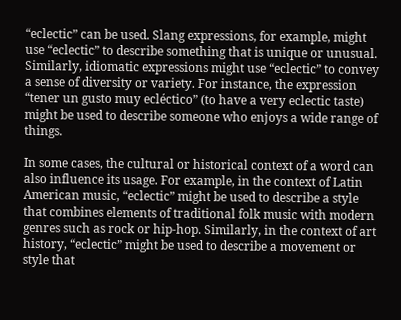“eclectic” can be used. Slang expressions, for example, might use “eclectic” to describe something that is unique or unusual. Similarly, idiomatic expressions might use “eclectic” to convey a sense of diversity or variety. For instance, the expression “tener un gusto muy ecléctico” (to have a very eclectic taste) might be used to describe someone who enjoys a wide range of things.

In some cases, the cultural or historical context of a word can also influence its usage. For example, in the context of Latin American music, “eclectic” might be used to describe a style that combines elements of traditional folk music with modern genres such as rock or hip-hop. Similarly, in the context of art history, “eclectic” might be used to describe a movement or style that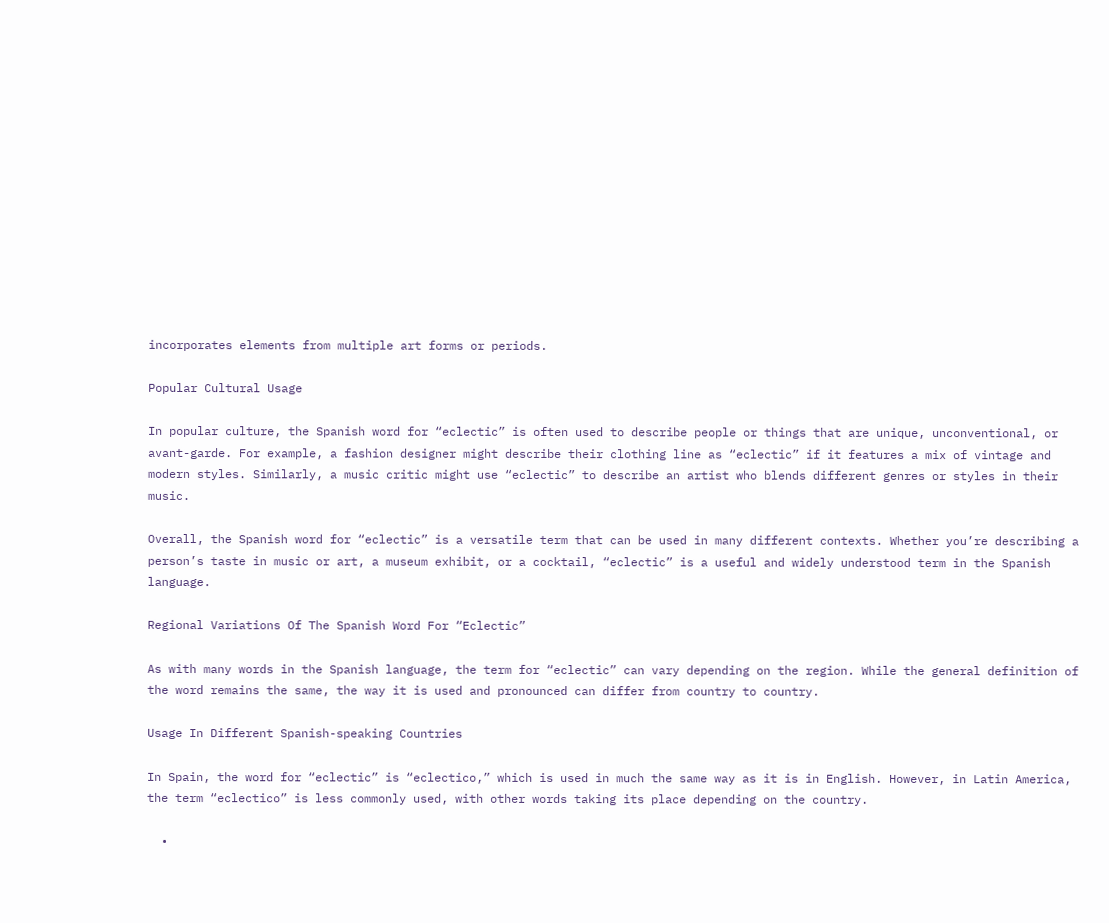incorporates elements from multiple art forms or periods.

Popular Cultural Usage

In popular culture, the Spanish word for “eclectic” is often used to describe people or things that are unique, unconventional, or avant-garde. For example, a fashion designer might describe their clothing line as “eclectic” if it features a mix of vintage and modern styles. Similarly, a music critic might use “eclectic” to describe an artist who blends different genres or styles in their music.

Overall, the Spanish word for “eclectic” is a versatile term that can be used in many different contexts. Whether you’re describing a person’s taste in music or art, a museum exhibit, or a cocktail, “eclectic” is a useful and widely understood term in the Spanish language.

Regional Variations Of The Spanish Word For “Eclectic”

As with many words in the Spanish language, the term for “eclectic” can vary depending on the region. While the general definition of the word remains the same, the way it is used and pronounced can differ from country to country.

Usage In Different Spanish-speaking Countries

In Spain, the word for “eclectic” is “eclectico,” which is used in much the same way as it is in English. However, in Latin America, the term “eclectico” is less commonly used, with other words taking its place depending on the country.

  •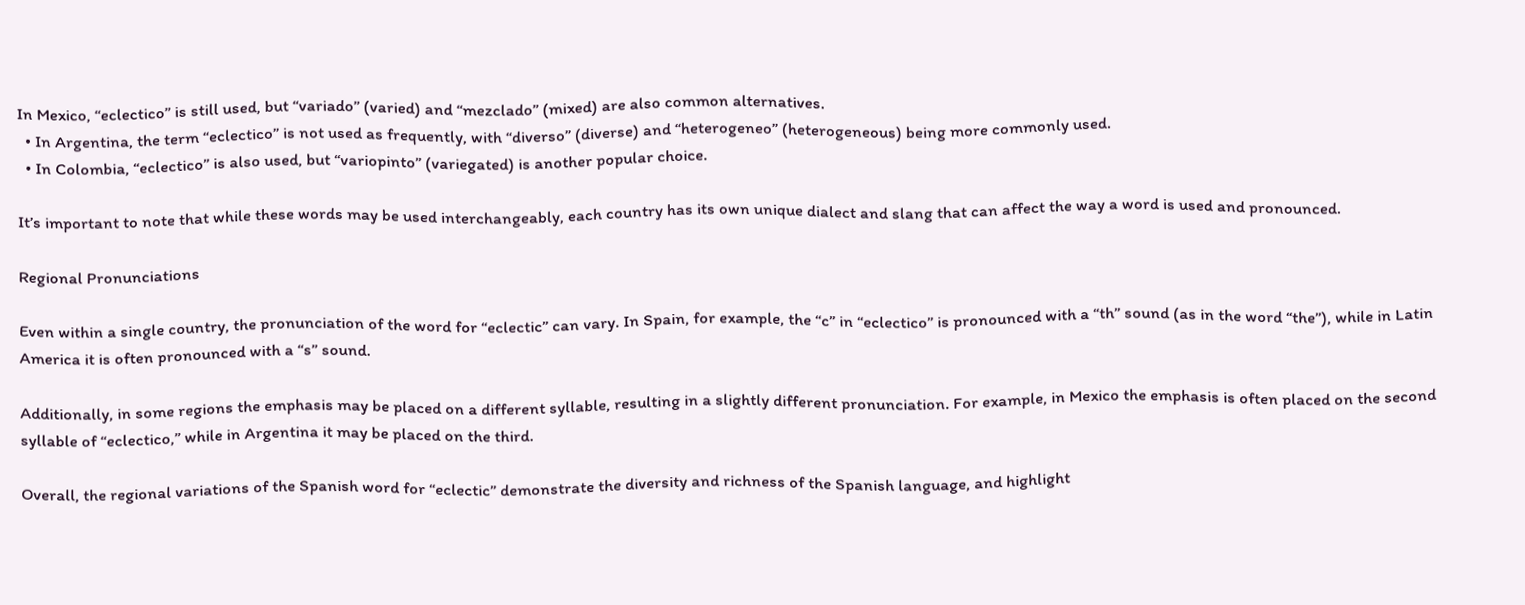In Mexico, “eclectico” is still used, but “variado” (varied) and “mezclado” (mixed) are also common alternatives.
  • In Argentina, the term “eclectico” is not used as frequently, with “diverso” (diverse) and “heterogeneo” (heterogeneous) being more commonly used.
  • In Colombia, “eclectico” is also used, but “variopinto” (variegated) is another popular choice.

It’s important to note that while these words may be used interchangeably, each country has its own unique dialect and slang that can affect the way a word is used and pronounced.

Regional Pronunciations

Even within a single country, the pronunciation of the word for “eclectic” can vary. In Spain, for example, the “c” in “eclectico” is pronounced with a “th” sound (as in the word “the”), while in Latin America it is often pronounced with a “s” sound.

Additionally, in some regions the emphasis may be placed on a different syllable, resulting in a slightly different pronunciation. For example, in Mexico the emphasis is often placed on the second syllable of “eclectico,” while in Argentina it may be placed on the third.

Overall, the regional variations of the Spanish word for “eclectic” demonstrate the diversity and richness of the Spanish language, and highlight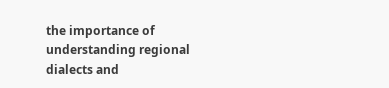the importance of understanding regional dialects and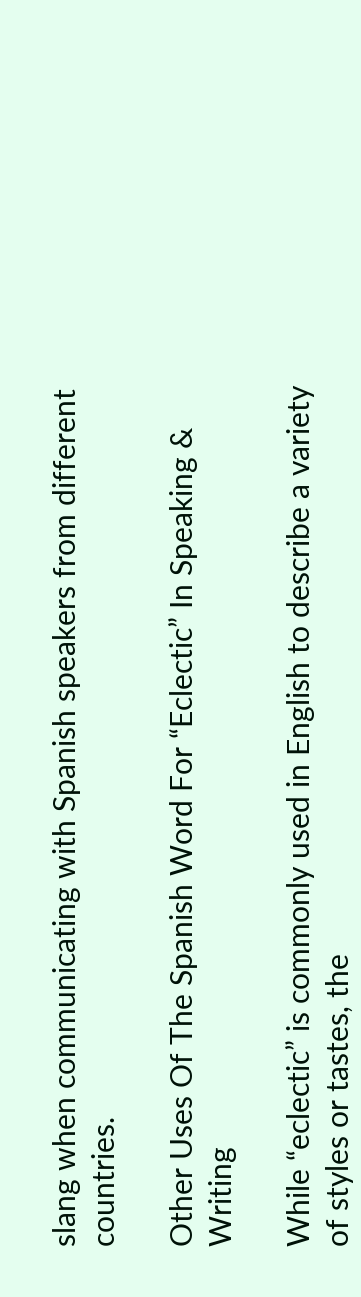slang when communicating with Spanish speakers from different countries.

Other Uses Of The Spanish Word For “Eclectic” In Speaking & Writing

While “eclectic” is commonly used in English to describe a variety of styles or tastes, the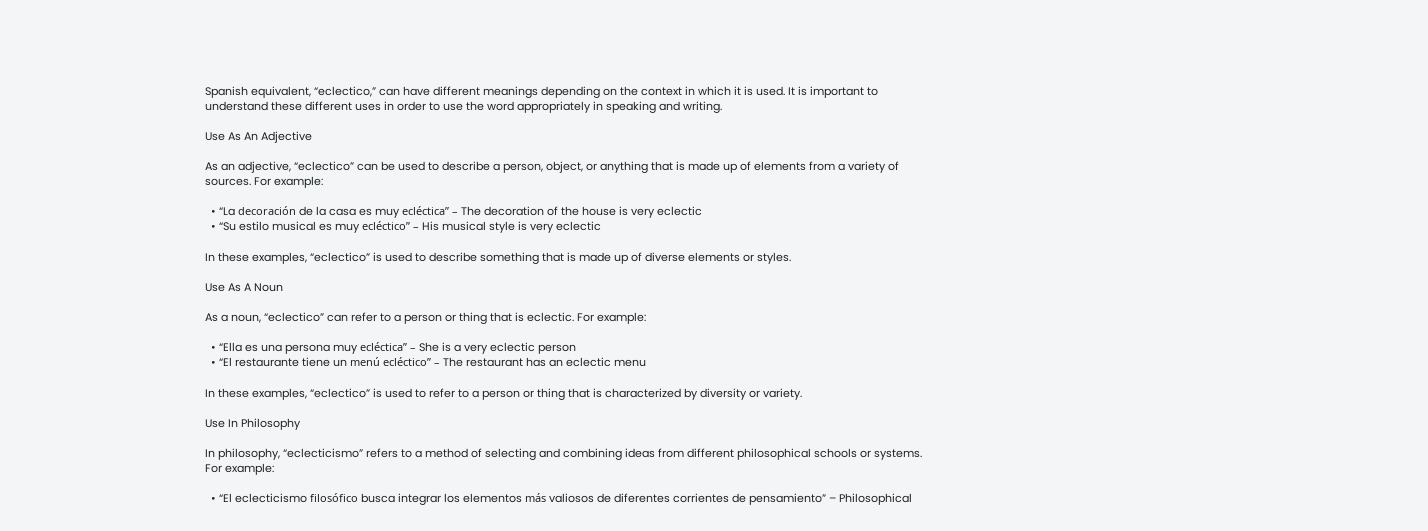Spanish equivalent, “eclectico,” can have different meanings depending on the context in which it is used. It is important to understand these different uses in order to use the word appropriately in speaking and writing.

Use As An Adjective

As an adjective, “eclectico” can be used to describe a person, object, or anything that is made up of elements from a variety of sources. For example:

  • “La decoración de la casa es muy ecléctica” – The decoration of the house is very eclectic
  • “Su estilo musical es muy ecléctico” – His musical style is very eclectic

In these examples, “eclectico” is used to describe something that is made up of diverse elements or styles.

Use As A Noun

As a noun, “eclectico” can refer to a person or thing that is eclectic. For example:

  • “Ella es una persona muy ecléctica” – She is a very eclectic person
  • “El restaurante tiene un menú ecléctico” – The restaurant has an eclectic menu

In these examples, “eclectico” is used to refer to a person or thing that is characterized by diversity or variety.

Use In Philosophy

In philosophy, “eclecticismo” refers to a method of selecting and combining ideas from different philosophical schools or systems. For example:

  • “El eclecticismo filosófico busca integrar los elementos más valiosos de diferentes corrientes de pensamiento” – Philosophical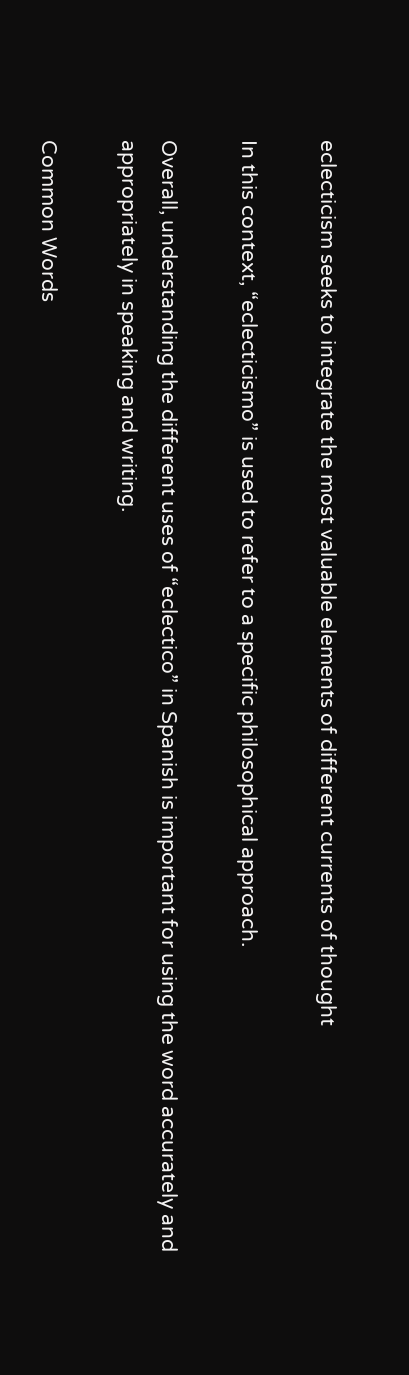eclecticism seeks to integrate the most valuable elements of different currents of thought

In this context, “eclecticismo” is used to refer to a specific philosophical approach.

Overall, understanding the different uses of “eclectico” in Spanish is important for using the word accurately and appropriately in speaking and writing.

Common Words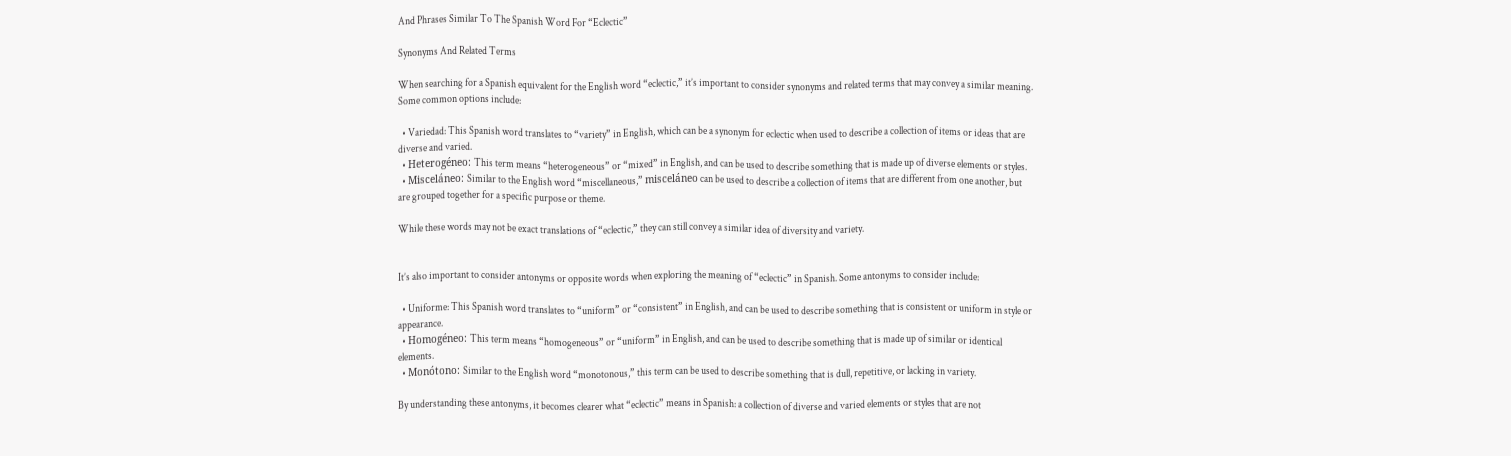And Phrases Similar To The Spanish Word For “Eclectic”

Synonyms And Related Terms

When searching for a Spanish equivalent for the English word “eclectic,” it’s important to consider synonyms and related terms that may convey a similar meaning. Some common options include:

  • Variedad: This Spanish word translates to “variety” in English, which can be a synonym for eclectic when used to describe a collection of items or ideas that are diverse and varied.
  • Heterogéneo: This term means “heterogeneous” or “mixed” in English, and can be used to describe something that is made up of diverse elements or styles.
  • Misceláneo: Similar to the English word “miscellaneous,” misceláneo can be used to describe a collection of items that are different from one another, but are grouped together for a specific purpose or theme.

While these words may not be exact translations of “eclectic,” they can still convey a similar idea of diversity and variety.


It’s also important to consider antonyms or opposite words when exploring the meaning of “eclectic” in Spanish. Some antonyms to consider include:

  • Uniforme: This Spanish word translates to “uniform” or “consistent” in English, and can be used to describe something that is consistent or uniform in style or appearance.
  • Homogéneo: This term means “homogeneous” or “uniform” in English, and can be used to describe something that is made up of similar or identical elements.
  • Monótono: Similar to the English word “monotonous,” this term can be used to describe something that is dull, repetitive, or lacking in variety.

By understanding these antonyms, it becomes clearer what “eclectic” means in Spanish: a collection of diverse and varied elements or styles that are not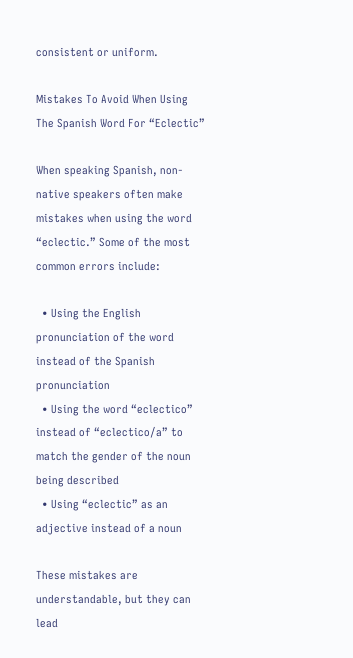consistent or uniform.

Mistakes To Avoid When Using The Spanish Word For “Eclectic”

When speaking Spanish, non-native speakers often make mistakes when using the word “eclectic.” Some of the most common errors include:

  • Using the English pronunciation of the word instead of the Spanish pronunciation
  • Using the word “eclectico” instead of “eclectico/a” to match the gender of the noun being described
  • Using “eclectic” as an adjective instead of a noun

These mistakes are understandable, but they can lead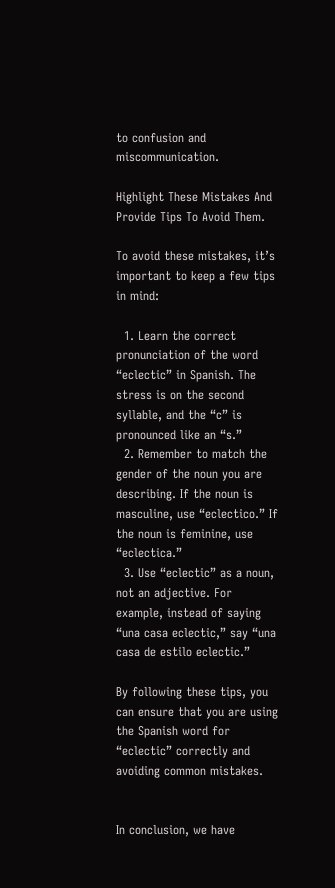to confusion and miscommunication.

Highlight These Mistakes And Provide Tips To Avoid Them.

To avoid these mistakes, it’s important to keep a few tips in mind:

  1. Learn the correct pronunciation of the word “eclectic” in Spanish. The stress is on the second syllable, and the “c” is pronounced like an “s.”
  2. Remember to match the gender of the noun you are describing. If the noun is masculine, use “eclectico.” If the noun is feminine, use “eclectica.”
  3. Use “eclectic” as a noun, not an adjective. For example, instead of saying “una casa eclectic,” say “una casa de estilo eclectic.”

By following these tips, you can ensure that you are using the Spanish word for “eclectic” correctly and avoiding common mistakes.


In conclusion, we have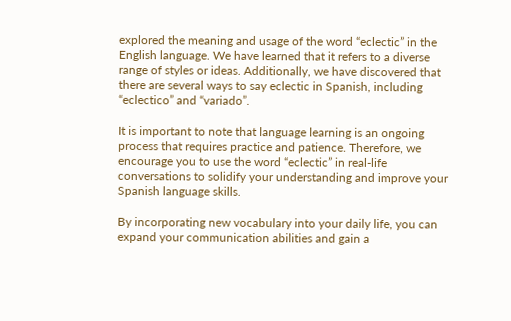explored the meaning and usage of the word “eclectic” in the English language. We have learned that it refers to a diverse range of styles or ideas. Additionally, we have discovered that there are several ways to say eclectic in Spanish, including “eclectico” and “variado”.

It is important to note that language learning is an ongoing process that requires practice and patience. Therefore, we encourage you to use the word “eclectic” in real-life conversations to solidify your understanding and improve your Spanish language skills.

By incorporating new vocabulary into your daily life, you can expand your communication abilities and gain a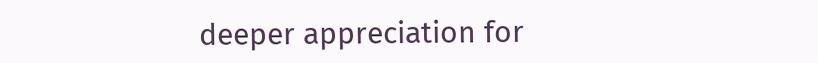deeper appreciation for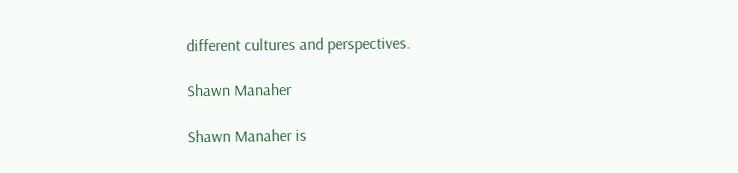different cultures and perspectives.

Shawn Manaher

Shawn Manaher is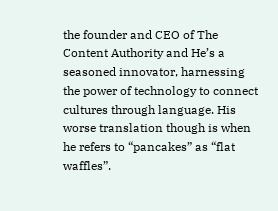the founder and CEO of The Content Authority and He’s a seasoned innovator, harnessing the power of technology to connect cultures through language. His worse translation though is when he refers to “pancakes” as “flat waffles”.